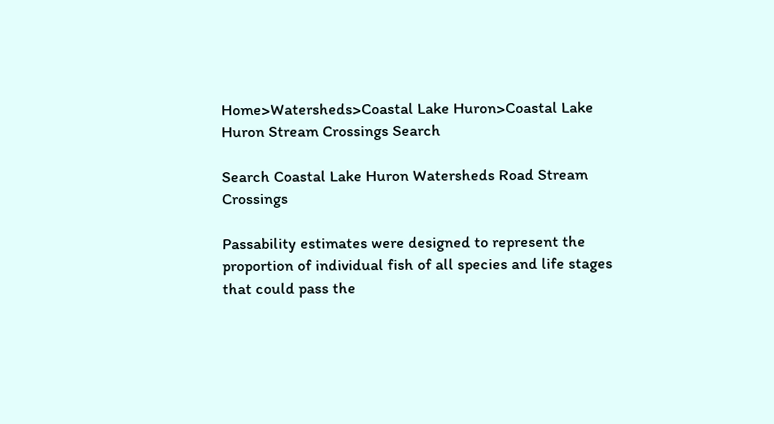Home>Watersheds>Coastal Lake Huron>Coastal Lake Huron Stream Crossings Search

Search Coastal Lake Huron Watersheds Road Stream Crossings

Passability estimates were designed to represent the proportion of individual fish of all species and life stages that could pass the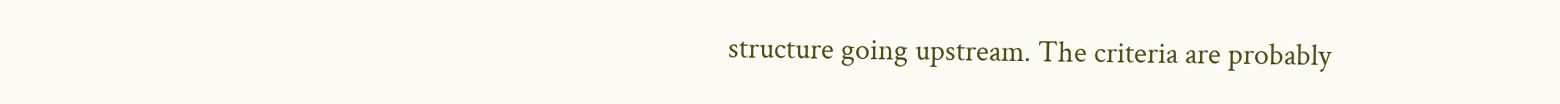structure going upstream. The criteria are probably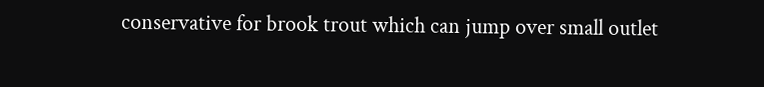conservative for brook trout which can jump over small outlet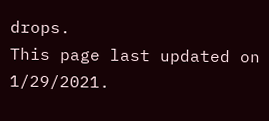drops.
This page last updated on 1/29/2021.